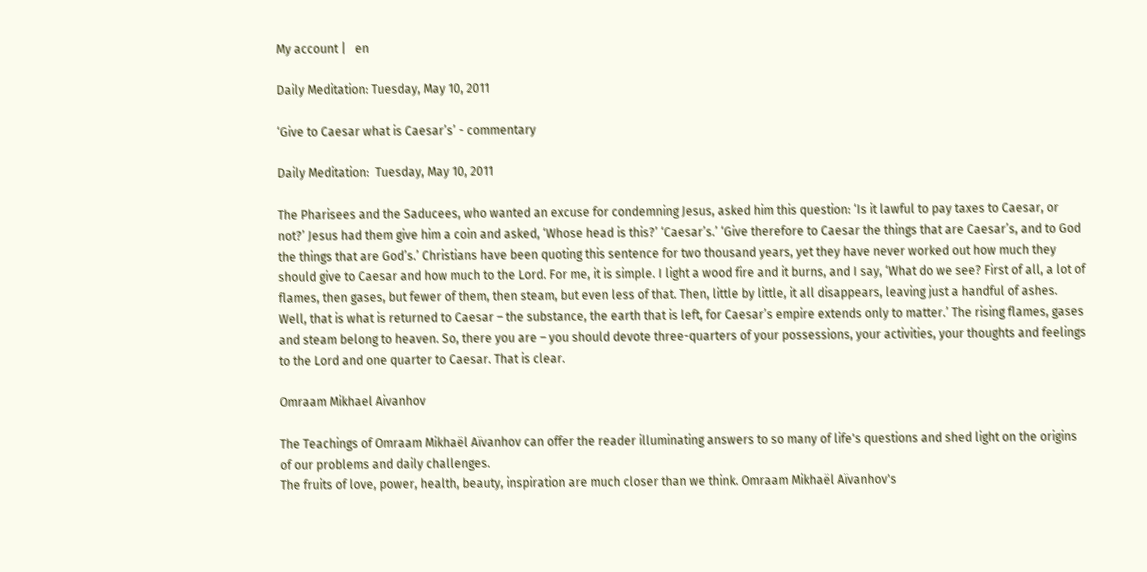My account |   en

Daily Meditation: Tuesday, May 10, 2011

‘Give to Caesar what is Caesar’s’ - commentary

Daily Meditation:  Tuesday, May 10, 2011

The Pharisees and the Saducees, who wanted an excuse for condemning Jesus, asked him this question: ‘Is it lawful to pay taxes to Caesar, or not?’ Jesus had them give him a coin and asked, ‘Whose head is this?’ ‘Caesar’s.’ ‘Give therefore to Caesar the things that are Caesar’s, and to God the things that are God’s.’ Christians have been quoting this sentence for two thousand years, yet they have never worked out how much they should give to Caesar and how much to the Lord. For me, it is simple. I light a wood fire and it burns, and I say, ‘What do we see? First of all, a lot of flames, then gases, but fewer of them, then steam, but even less of that. Then, little by little, it all disappears, leaving just a handful of ashes. Well, that is what is returned to Caesar – the substance, the earth that is left, for Caesar’s empire extends only to matter.’ The rising flames, gases and steam belong to heaven. So, there you are – you should devote three-quarters of your possessions, your activities, your thoughts and feelings to the Lord and one quarter to Caesar. That is clear.

Omraam Mikhael Aivanhov

The Teachings of Omraam Mikhaël Aïvanhov can offer the reader illuminating answers to so many of life's questions and shed light on the origins of our problems and daily challenges.
The fruits of love, power, health, beauty, inspiration are much closer than we think. Omraam Mikhaël Aïvanhov's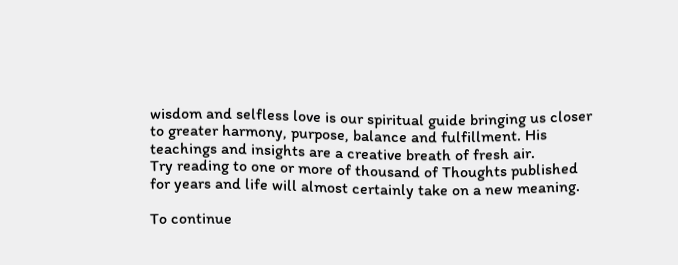wisdom and selfless love is our spiritual guide bringing us closer to greater harmony, purpose, balance and fulfillment. His teachings and insights are a creative breath of fresh air.
Try reading to one or more of thousand of Thoughts published for years and life will almost certainly take on a new meaning.

To continue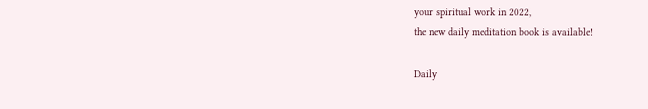your spiritual work in 2022,
the new daily meditation book is available!

Daily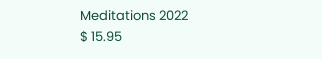Meditations 2022
$ 15.95